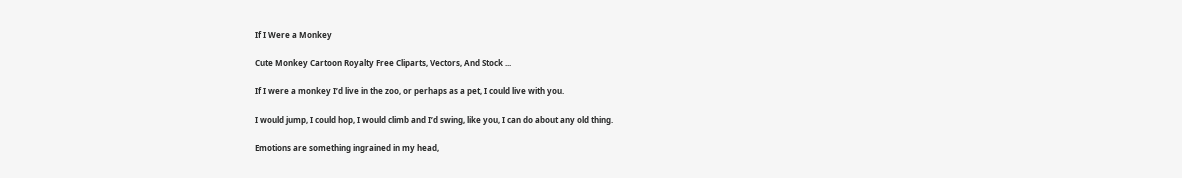If I Were a Monkey

Cute Monkey Cartoon Royalty Free Cliparts, Vectors, And Stock ...

If I were a monkey I’d live in the zoo, or perhaps as a pet, I could live with you.

I would jump, I could hop, I would climb and I’d swing, like you, I can do about any old thing.

Emotions are something ingrained in my head,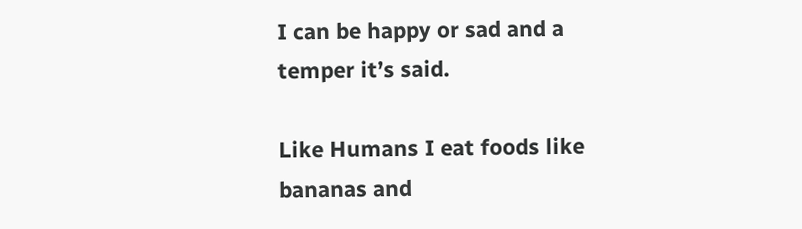I can be happy or sad and a temper it’s said.

Like Humans I eat foods like bananas and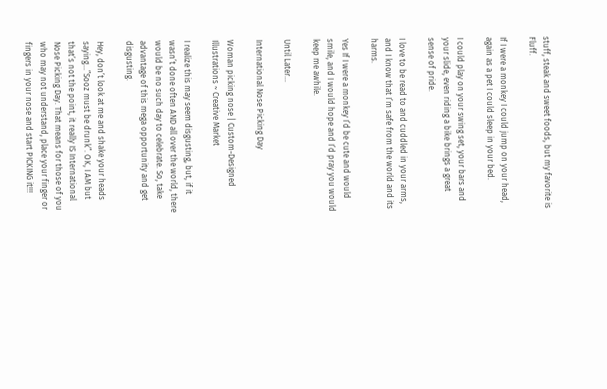stuff, steak and sweet foods, but my favorite is Fluff.

If I were a monkey I could jump on your head, again as a pet I could sleep in your bed.

I could play on your swing set, your bars and your slide, even riding a bike brings a great sense of pride.

I love to be read to and cuddled in your arms, and I know that I’m safe from the world and its harms.

Yes If I were a monkey I’d be cute and would smile, and I would hope and I’d pray you would keep me awhile.

Until Later…

International Nose Picking Day

Woman picking nose | Custom-Designed Illustrations ~ Creative Market

I realize this may seem disgusting, but, if it wasn’t done often AND all over the world, there would be no such day to celebrate. So, take advantage of this mega opportunity and get disgusting.

Hey, don’t look at me and shake your heads saying…”Sooz must be drunk”. OK, I AM but that’s not the point, it really IS International Nose Picking Day. That means for those of you who may not understand, place your finger or fingers in your nose and start PICKING it!!!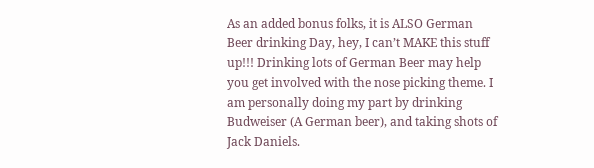As an added bonus folks, it is ALSO German Beer drinking Day, hey, I can’t MAKE this stuff up!!! Drinking lots of German Beer may help you get involved with the nose picking theme. I am personally doing my part by drinking Budweiser (A German beer), and taking shots of Jack Daniels.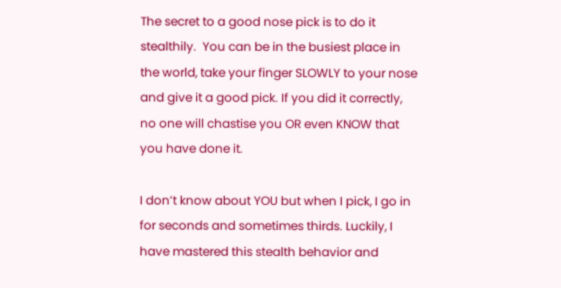The secret to a good nose pick is to do it stealthily.  You can be in the busiest place in the world, take your finger SLOWLY to your nose and give it a good pick. If you did it correctly, no one will chastise you OR even KNOW that you have done it.

I don’t know about YOU but when I pick, I go in for seconds and sometimes thirds. Luckily, I have mastered this stealth behavior and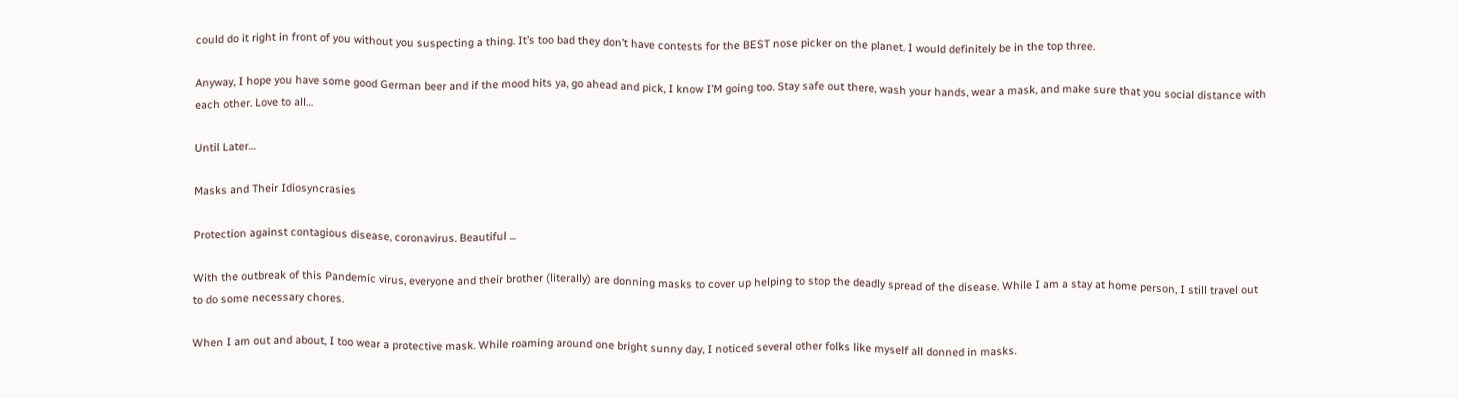could do it right in front of you without you suspecting a thing. It’s too bad they don’t have contests for the BEST nose picker on the planet. I would definitely be in the top three.

Anyway, I hope you have some good German beer and if the mood hits ya, go ahead and pick, I know I’M going too. Stay safe out there, wash your hands, wear a mask, and make sure that you social distance with each other. Love to all…

Until Later…

Masks and Their Idiosyncrasies

Protection against contagious disease, coronavirus. Beautiful ...

With the outbreak of this Pandemic virus, everyone and their brother (literally) are donning masks to cover up helping to stop the deadly spread of the disease. While I am a stay at home person, I still travel out to do some necessary chores.

When I am out and about, I too wear a protective mask. While roaming around one bright sunny day, I noticed several other folks like myself all donned in masks.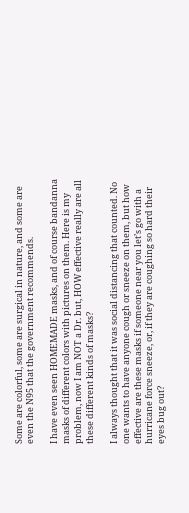Some are colorful, some are surgical in nature, and some are even the N95 that the government recommends.

I have even seen HOMEMADE masks, and of course bandanna masks of different colors with pictures on them. Here is my problem, now I am NOT a Dr. but, HOW effective really are all these different kinds of masks?

I always thought that it was social distancing that counted. No one wants to have anyone cough or sneeze on them, but how effective are these masks if someone near you let’s go with a hurricane force sneeze, or, if they are coughing so hard their eyes bug out?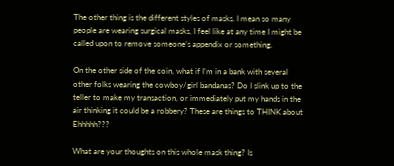The other thing is the different styles of masks. I mean so many people are wearing surgical masks, I feel like at any time I might be called upon to remove someone’s appendix or something.

On the other side of the coin, what if I’m in a bank with several other folks wearing the cowboy/girl bandanas? Do I slink up to the teller to make my transaction, or immediately put my hands in the air thinking it could be a robbery? These are things to THINK about Ehhhhh???

What are your thoughts on this whole mask thing? Is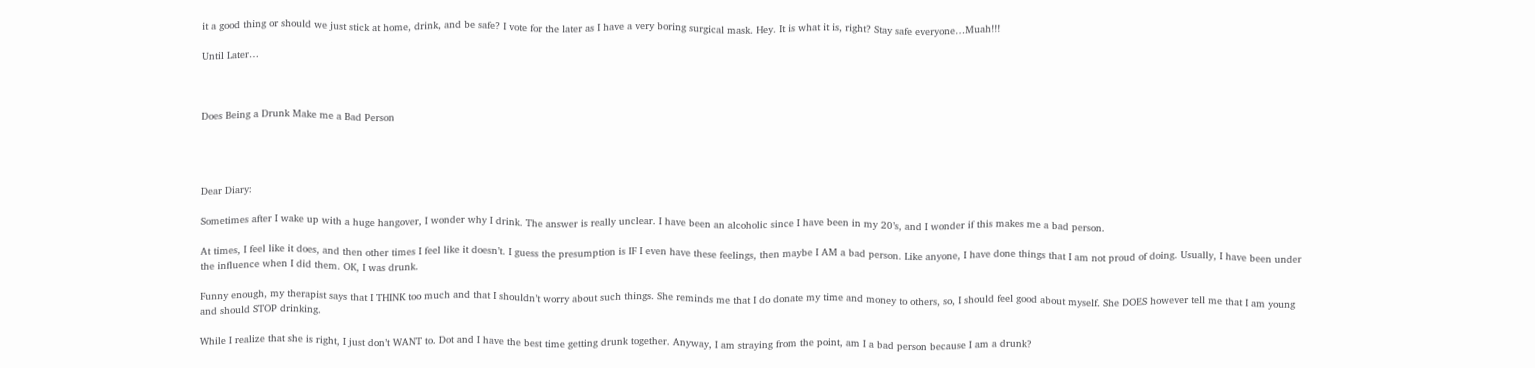it a good thing or should we just stick at home, drink, and be safe? I vote for the later as I have a very boring surgical mask. Hey. It is what it is, right? Stay safe everyone…Muah!!!

Until Later…



Does Being a Drunk Make me a Bad Person




Dear Diary:

Sometimes after I wake up with a huge hangover, I wonder why I drink. The answer is really unclear. I have been an alcoholic since I have been in my 20’s, and I wonder if this makes me a bad person.

At times, I feel like it does, and then other times I feel like it doesn’t. I guess the presumption is IF I even have these feelings, then maybe I AM a bad person. Like anyone, I have done things that I am not proud of doing. Usually, I have been under the influence when I did them. OK, I was drunk.

Funny enough, my therapist says that I THINK too much and that I shouldn’t worry about such things. She reminds me that I do donate my time and money to others, so, I should feel good about myself. She DOES however tell me that I am young and should STOP drinking.

While I realize that she is right, I just don’t WANT to. Dot and I have the best time getting drunk together. Anyway, I am straying from the point, am I a bad person because I am a drunk?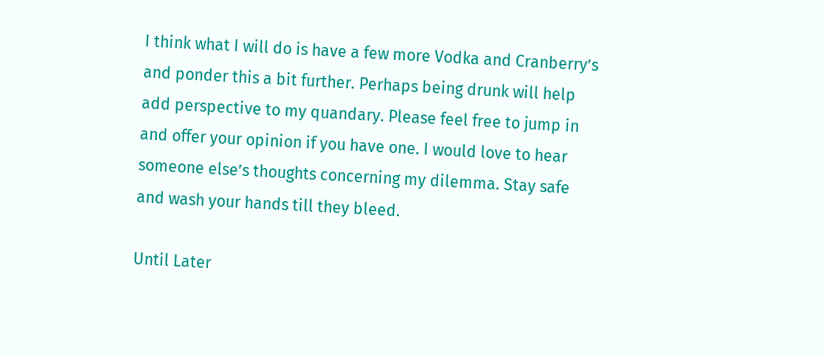I think what I will do is have a few more Vodka and Cranberry’s and ponder this a bit further. Perhaps being drunk will help add perspective to my quandary. Please feel free to jump in and offer your opinion if you have one. I would love to hear someone else’s thoughts concerning my dilemma. Stay safe and wash your hands till they bleed.

Until Later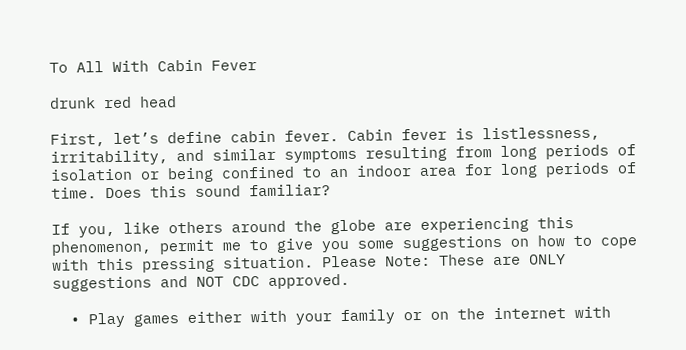To All With Cabin Fever

drunk red head

First, let’s define cabin fever. Cabin fever is listlessness, irritability, and similar symptoms resulting from long periods of isolation or being confined to an indoor area for long periods of time. Does this sound familiar?

If you, like others around the globe are experiencing this phenomenon, permit me to give you some suggestions on how to cope with this pressing situation. Please Note: These are ONLY suggestions and NOT CDC approved.

  • Play games either with your family or on the internet with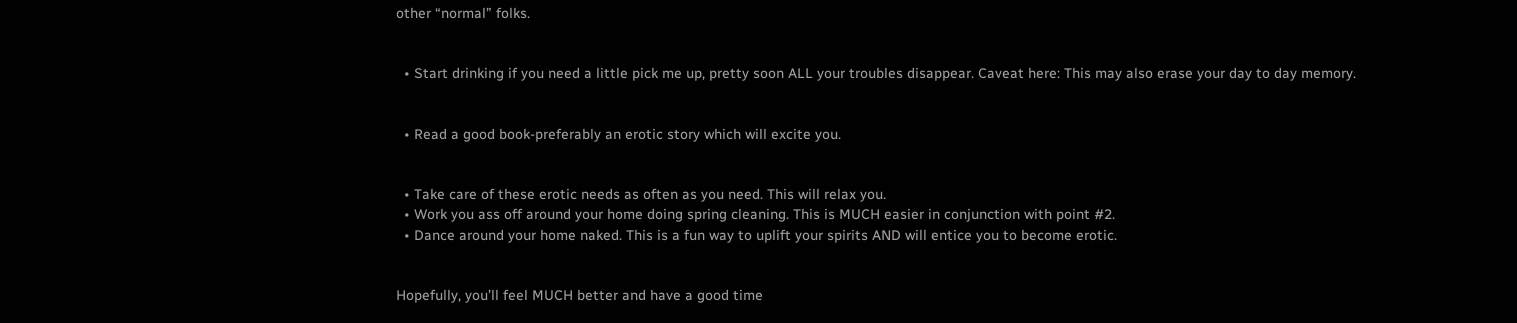other “normal” folks.


  • Start drinking if you need a little pick me up, pretty soon ALL your troubles disappear. Caveat here: This may also erase your day to day memory.


  • Read a good book-preferably an erotic story which will excite you.


  • Take care of these erotic needs as often as you need. This will relax you.
  • Work you ass off around your home doing spring cleaning. This is MUCH easier in conjunction with point #2.
  • Dance around your home naked. This is a fun way to uplift your spirits AND will entice you to become erotic.


Hopefully, you’ll feel MUCH better and have a good time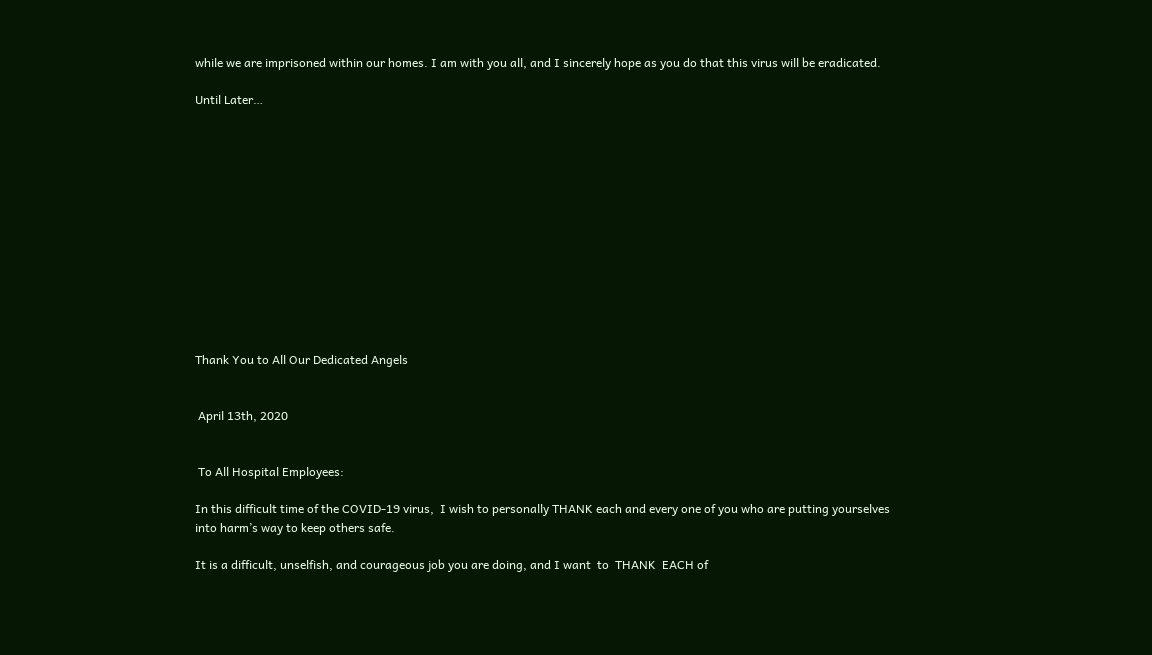while we are imprisoned within our homes. I am with you all, and I sincerely hope as you do that this virus will be eradicated.

Until Later…













Thank You to All Our Dedicated Angels


 April 13th, 2020


 To All Hospital Employees:

In this difficult time of the COVID-19 virus,  I wish to personally THANK each and every one of you who are putting yourselves into harm’s way to keep others safe.

It is a difficult, unselfish, and courageous job you are doing, and I want  to  THANK  EACH of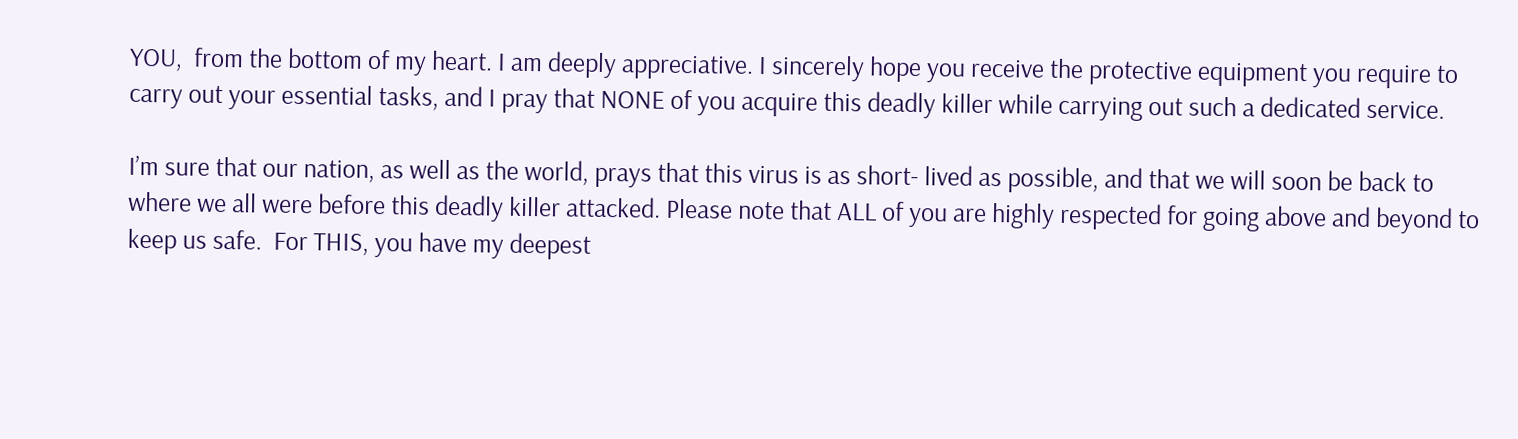YOU,  from the bottom of my heart. I am deeply appreciative. I sincerely hope you receive the protective equipment you require to carry out your essential tasks, and I pray that NONE of you acquire this deadly killer while carrying out such a dedicated service.

I’m sure that our nation, as well as the world, prays that this virus is as short- lived as possible, and that we will soon be back to where we all were before this deadly killer attacked. Please note that ALL of you are highly respected for going above and beyond to keep us safe.  For THIS, you have my deepest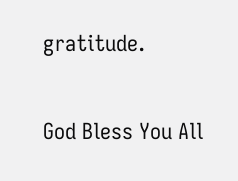gratitude.

God Bless You All